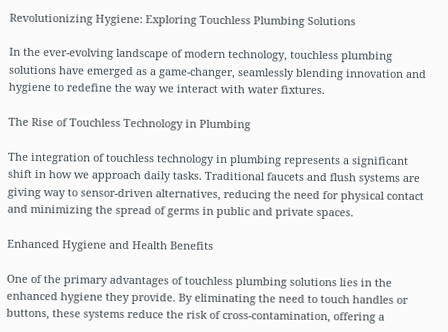Revolutionizing Hygiene: Exploring Touchless Plumbing Solutions

In the ever-evolving landscape of modern technology, touchless plumbing solutions have emerged as a game-changer, seamlessly blending innovation and hygiene to redefine the way we interact with water fixtures.

The Rise of Touchless Technology in Plumbing

The integration of touchless technology in plumbing represents a significant shift in how we approach daily tasks. Traditional faucets and flush systems are giving way to sensor-driven alternatives, reducing the need for physical contact and minimizing the spread of germs in public and private spaces.

Enhanced Hygiene and Health Benefits

One of the primary advantages of touchless plumbing solutions lies in the enhanced hygiene they provide. By eliminating the need to touch handles or buttons, these systems reduce the risk of cross-contamination, offering a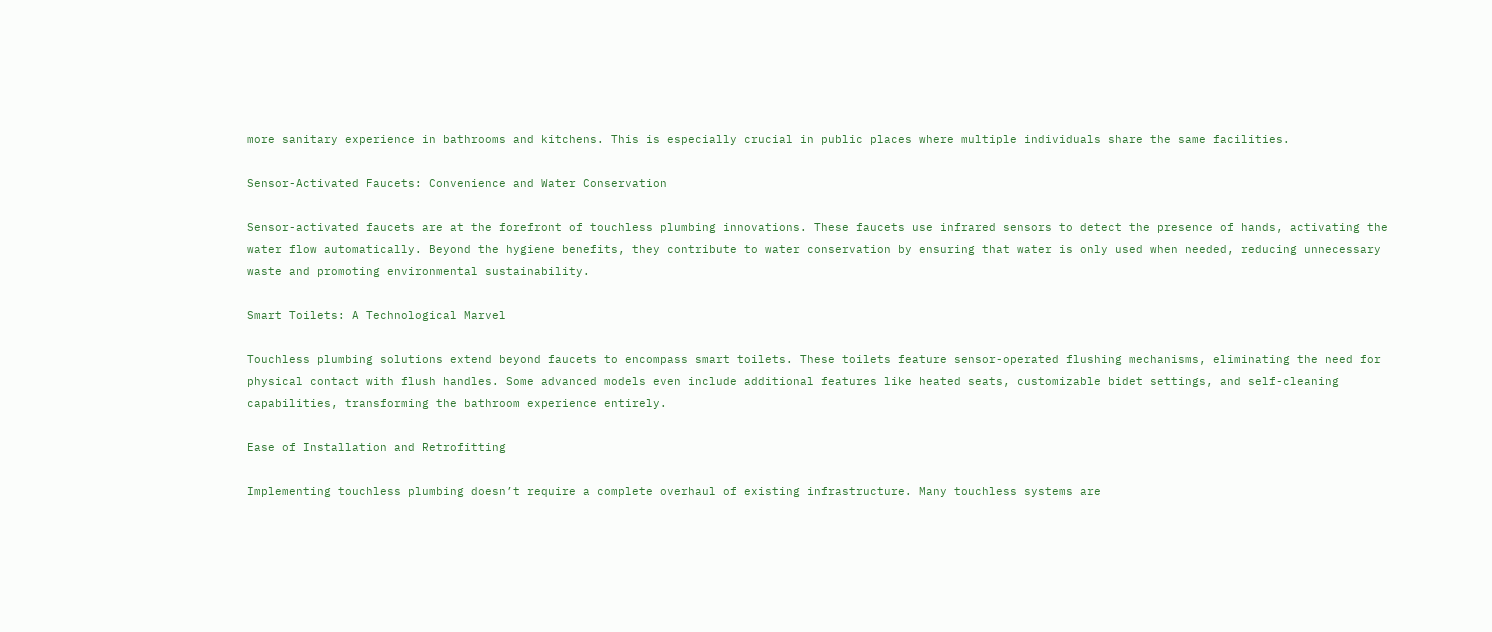more sanitary experience in bathrooms and kitchens. This is especially crucial in public places where multiple individuals share the same facilities.

Sensor-Activated Faucets: Convenience and Water Conservation

Sensor-activated faucets are at the forefront of touchless plumbing innovations. These faucets use infrared sensors to detect the presence of hands, activating the water flow automatically. Beyond the hygiene benefits, they contribute to water conservation by ensuring that water is only used when needed, reducing unnecessary waste and promoting environmental sustainability.

Smart Toilets: A Technological Marvel

Touchless plumbing solutions extend beyond faucets to encompass smart toilets. These toilets feature sensor-operated flushing mechanisms, eliminating the need for physical contact with flush handles. Some advanced models even include additional features like heated seats, customizable bidet settings, and self-cleaning capabilities, transforming the bathroom experience entirely.

Ease of Installation and Retrofitting

Implementing touchless plumbing doesn’t require a complete overhaul of existing infrastructure. Many touchless systems are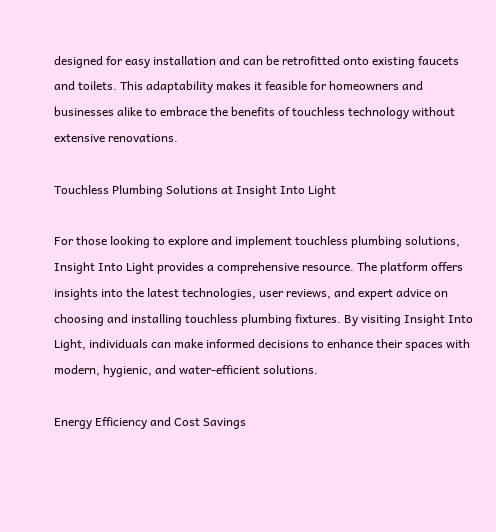designed for easy installation and can be retrofitted onto existing faucets and toilets. This adaptability makes it feasible for homeowners and businesses alike to embrace the benefits of touchless technology without extensive renovations.

Touchless Plumbing Solutions at Insight Into Light

For those looking to explore and implement touchless plumbing solutions, Insight Into Light provides a comprehensive resource. The platform offers insights into the latest technologies, user reviews, and expert advice on choosing and installing touchless plumbing fixtures. By visiting Insight Into Light, individuals can make informed decisions to enhance their spaces with modern, hygienic, and water-efficient solutions.

Energy Efficiency and Cost Savings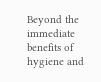Beyond the immediate benefits of hygiene and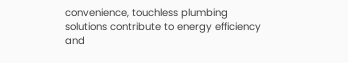convenience, touchless plumbing solutions contribute to energy efficiency and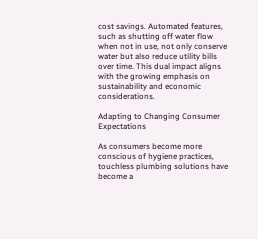cost savings. Automated features, such as shutting off water flow when not in use, not only conserve water but also reduce utility bills over time. This dual impact aligns with the growing emphasis on sustainability and economic considerations.

Adapting to Changing Consumer Expectations

As consumers become more conscious of hygiene practices, touchless plumbing solutions have become a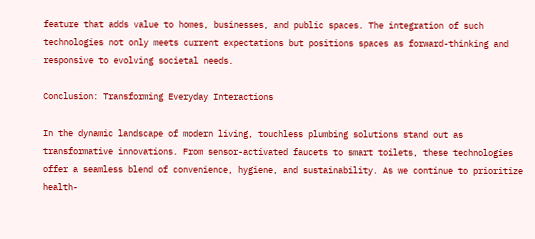feature that adds value to homes, businesses, and public spaces. The integration of such technologies not only meets current expectations but positions spaces as forward-thinking and responsive to evolving societal needs.

Conclusion: Transforming Everyday Interactions

In the dynamic landscape of modern living, touchless plumbing solutions stand out as transformative innovations. From sensor-activated faucets to smart toilets, these technologies offer a seamless blend of convenience, hygiene, and sustainability. As we continue to prioritize health-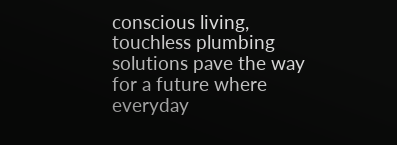conscious living, touchless plumbing solutions pave the way for a future where everyday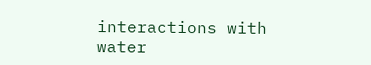interactions with water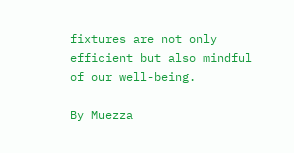fixtures are not only efficient but also mindful of our well-being.

By Muezza